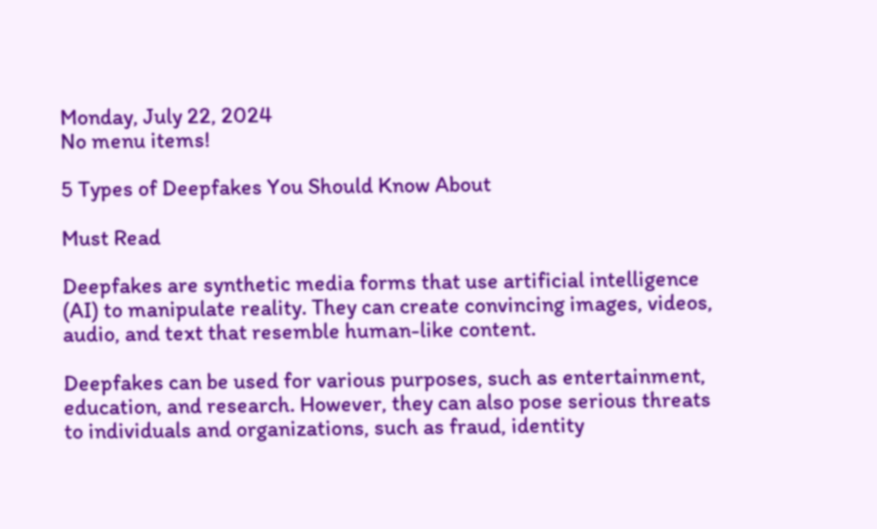Monday, July 22, 2024
No menu items!

5 Types of Deepfakes You Should Know About

Must Read

Deepfakes are synthetic media forms that use artificial intelligence (AI) to manipulate reality. They can create convincing images, videos, audio, and text that resemble human-like content.

Deepfakes can be used for various purposes, such as entertainment, education, and research. However, they can also pose serious threats to individuals and organizations, such as fraud, identity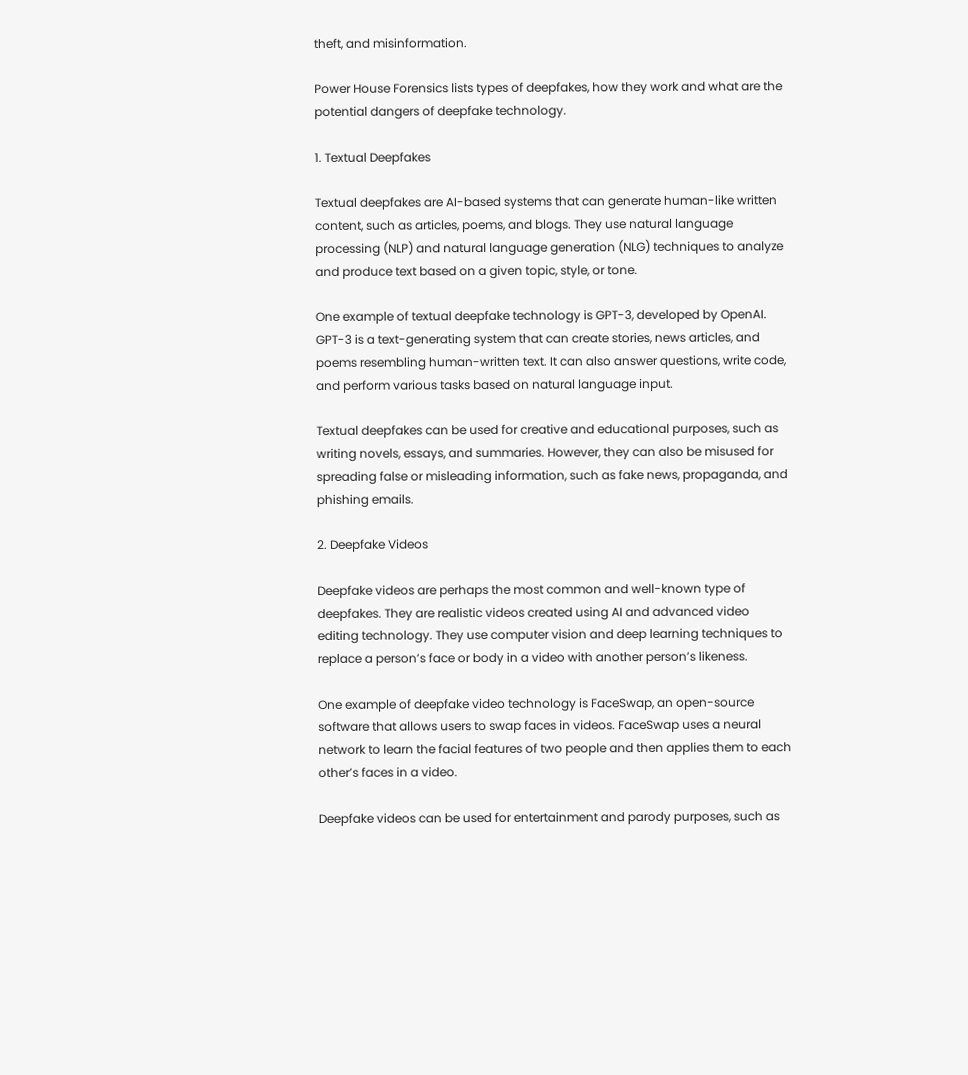theft, and misinformation.

Power House Forensics lists types of deepfakes, how they work and what are the potential dangers of deepfake technology.

1. Textual Deepfakes

Textual deepfakes are AI-based systems that can generate human-like written content, such as articles, poems, and blogs. They use natural language processing (NLP) and natural language generation (NLG) techniques to analyze and produce text based on a given topic, style, or tone.

One example of textual deepfake technology is GPT-3, developed by OpenAI. GPT-3 is a text-generating system that can create stories, news articles, and poems resembling human-written text. It can also answer questions, write code, and perform various tasks based on natural language input.

Textual deepfakes can be used for creative and educational purposes, such as writing novels, essays, and summaries. However, they can also be misused for spreading false or misleading information, such as fake news, propaganda, and phishing emails.

2. Deepfake Videos

Deepfake videos are perhaps the most common and well-known type of deepfakes. They are realistic videos created using AI and advanced video editing technology. They use computer vision and deep learning techniques to replace a person’s face or body in a video with another person’s likeness.

One example of deepfake video technology is FaceSwap, an open-source software that allows users to swap faces in videos. FaceSwap uses a neural network to learn the facial features of two people and then applies them to each other’s faces in a video.

Deepfake videos can be used for entertainment and parody purposes, such as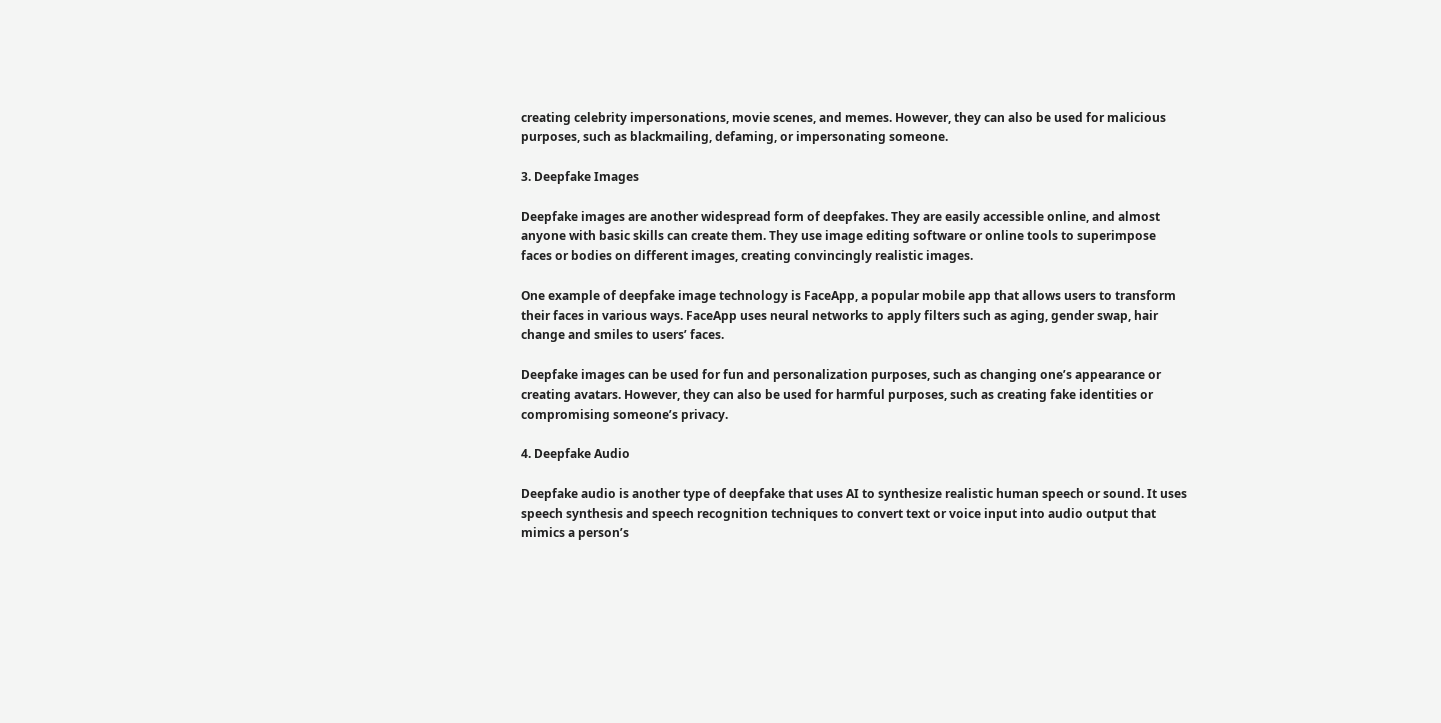creating celebrity impersonations, movie scenes, and memes. However, they can also be used for malicious purposes, such as blackmailing, defaming, or impersonating someone.

3. Deepfake Images

Deepfake images are another widespread form of deepfakes. They are easily accessible online, and almost anyone with basic skills can create them. They use image editing software or online tools to superimpose faces or bodies on different images, creating convincingly realistic images.

One example of deepfake image technology is FaceApp, a popular mobile app that allows users to transform their faces in various ways. FaceApp uses neural networks to apply filters such as aging, gender swap, hair change and smiles to users’ faces.

Deepfake images can be used for fun and personalization purposes, such as changing one’s appearance or creating avatars. However, they can also be used for harmful purposes, such as creating fake identities or compromising someone’s privacy.

4. Deepfake Audio

Deepfake audio is another type of deepfake that uses AI to synthesize realistic human speech or sound. It uses speech synthesis and speech recognition techniques to convert text or voice input into audio output that mimics a person’s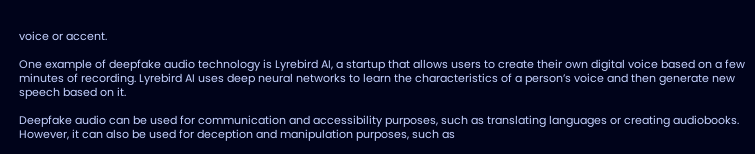voice or accent.

One example of deepfake audio technology is Lyrebird AI, a startup that allows users to create their own digital voice based on a few minutes of recording. Lyrebird AI uses deep neural networks to learn the characteristics of a person’s voice and then generate new speech based on it.

Deepfake audio can be used for communication and accessibility purposes, such as translating languages or creating audiobooks. However, it can also be used for deception and manipulation purposes, such as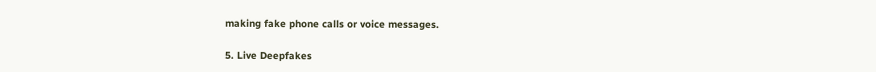making fake phone calls or voice messages.

5. Live Deepfakes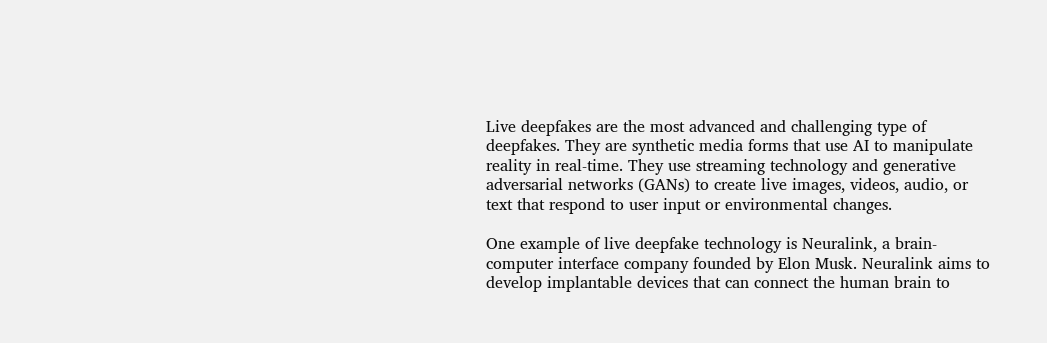Live deepfakes are the most advanced and challenging type of deepfakes. They are synthetic media forms that use AI to manipulate reality in real-time. They use streaming technology and generative adversarial networks (GANs) to create live images, videos, audio, or text that respond to user input or environmental changes.

One example of live deepfake technology is Neuralink, a brain-computer interface company founded by Elon Musk. Neuralink aims to develop implantable devices that can connect the human brain to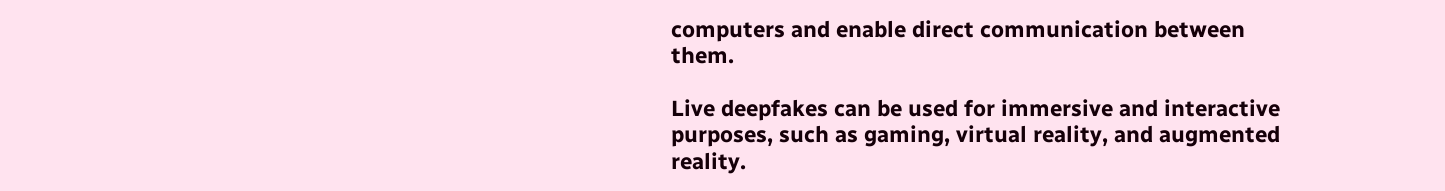computers and enable direct communication between them.

Live deepfakes can be used for immersive and interactive purposes, such as gaming, virtual reality, and augmented reality.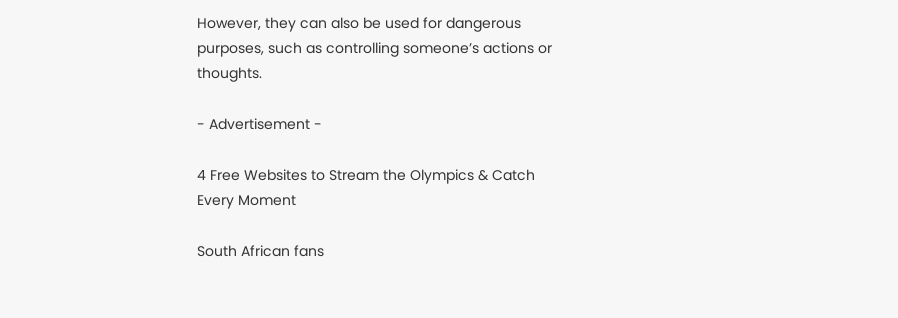However, they can also be used for dangerous purposes, such as controlling someone’s actions or thoughts.

- Advertisement -

4 Free Websites to Stream the Olympics & Catch Every Moment

South African fans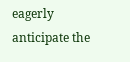eagerly anticipate the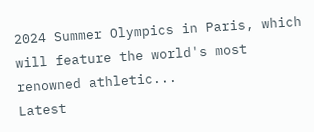2024 Summer Olympics in Paris, which will feature the world's most renowned athletic...
Latest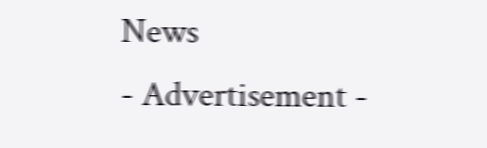News
- Advertisement -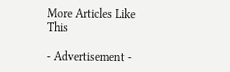More Articles Like This

- Advertisement -